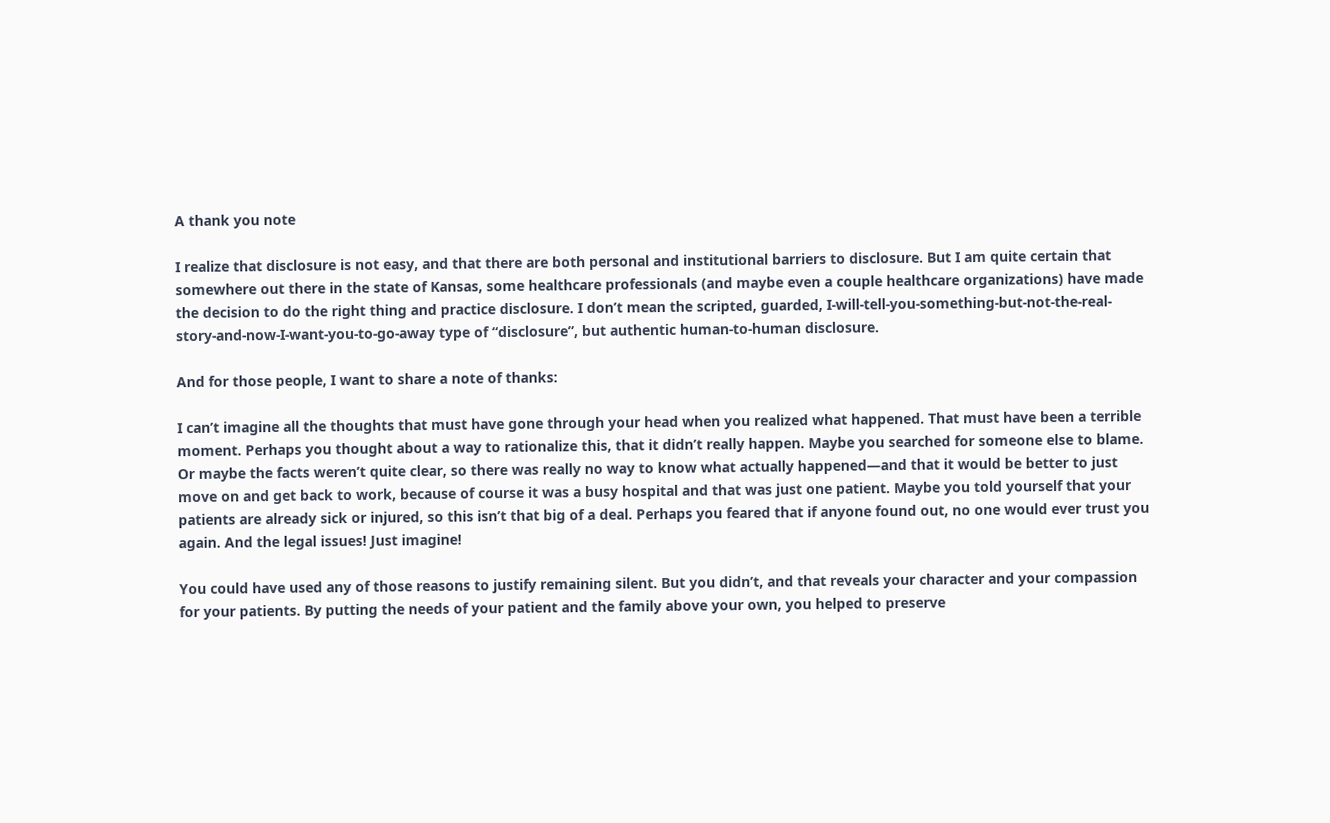A thank you note

I realize that disclosure is not easy, and that there are both personal and institutional barriers to disclosure. But I am quite certain that somewhere out there in the state of Kansas, some healthcare professionals (and maybe even a couple healthcare organizations) have made the decision to do the right thing and practice disclosure. I don’t mean the scripted, guarded, I-will-tell-you-something-but-not-the-real-story-and-now-I-want-you-to-go-away type of “disclosure”, but authentic human-to-human disclosure.

And for those people, I want to share a note of thanks:

I can’t imagine all the thoughts that must have gone through your head when you realized what happened. That must have been a terrible moment. Perhaps you thought about a way to rationalize this, that it didn’t really happen. Maybe you searched for someone else to blame. Or maybe the facts weren’t quite clear, so there was really no way to know what actually happened—and that it would be better to just move on and get back to work, because of course it was a busy hospital and that was just one patient. Maybe you told yourself that your patients are already sick or injured, so this isn’t that big of a deal. Perhaps you feared that if anyone found out, no one would ever trust you again. And the legal issues! Just imagine!

You could have used any of those reasons to justify remaining silent. But you didn’t, and that reveals your character and your compassion for your patients. By putting the needs of your patient and the family above your own, you helped to preserve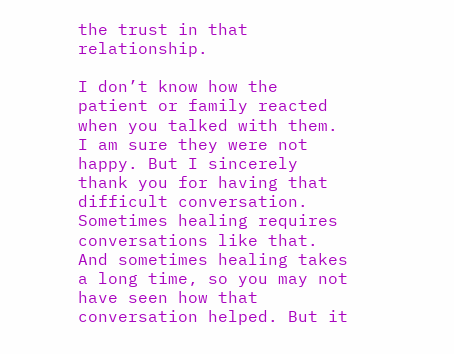the trust in that relationship.

I don’t know how the patient or family reacted when you talked with them. I am sure they were not happy. But I sincerely thank you for having that difficult conversation. Sometimes healing requires conversations like that. And sometimes healing takes a long time, so you may not have seen how that conversation helped. But it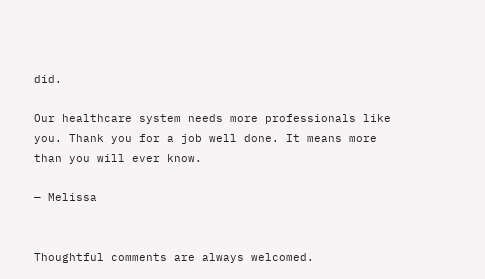did.

Our healthcare system needs more professionals like you. Thank you for a job well done. It means more than you will ever know.

— Melissa


Thoughtful comments are always welcomed.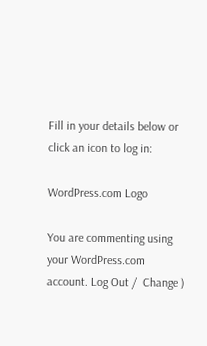Fill in your details below or click an icon to log in:

WordPress.com Logo

You are commenting using your WordPress.com account. Log Out /  Change )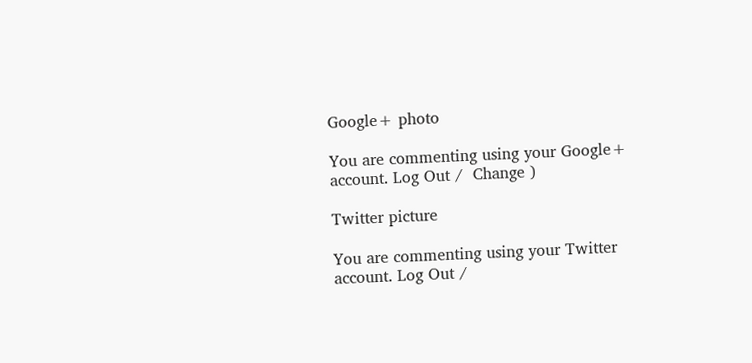Google+ photo

You are commenting using your Google+ account. Log Out /  Change )

Twitter picture

You are commenting using your Twitter account. Log Out /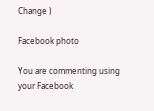Change )

Facebook photo

You are commenting using your Facebook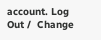account. Log Out /  Change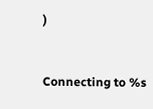)


Connecting to %s